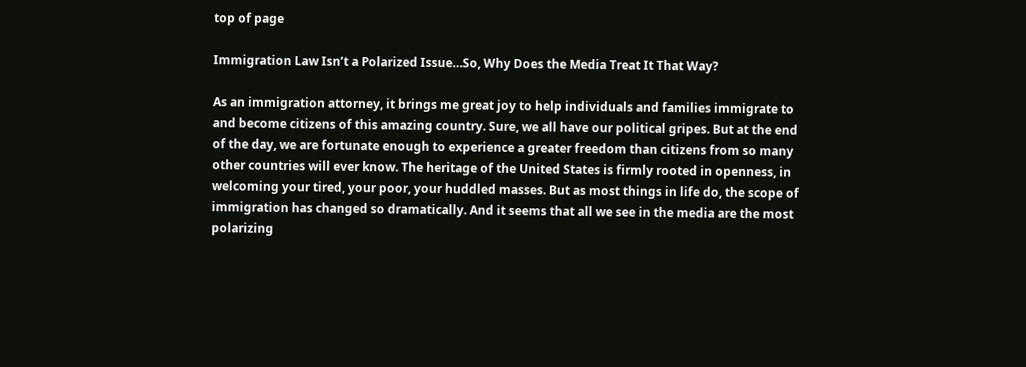top of page

Immigration Law Isn’t a Polarized Issue…So, Why Does the Media Treat It That Way?

As an immigration attorney, it brings me great joy to help individuals and families immigrate to and become citizens of this amazing country. Sure, we all have our political gripes. But at the end of the day, we are fortunate enough to experience a greater freedom than citizens from so many other countries will ever know. The heritage of the United States is firmly rooted in openness, in welcoming your tired, your poor, your huddled masses. But as most things in life do, the scope of immigration has changed so dramatically. And it seems that all we see in the media are the most polarizing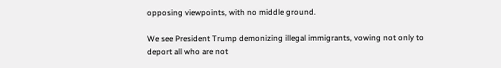opposing viewpoints, with no middle ground.

We see President Trump demonizing illegal immigrants, vowing not only to deport all who are not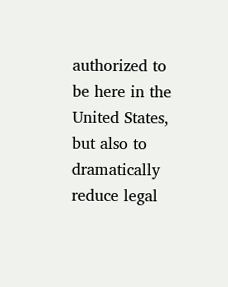authorized to be here in the United States, but also to dramatically reduce legal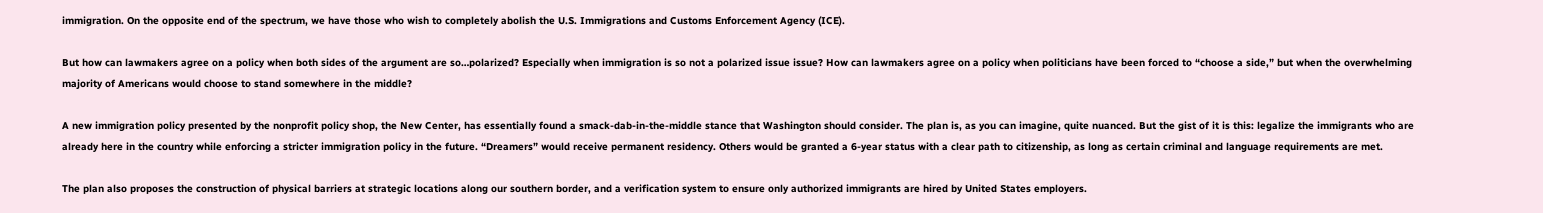immigration. On the opposite end of the spectrum, we have those who wish to completely abolish the U.S. Immigrations and Customs Enforcement Agency (ICE).

But how can lawmakers agree on a policy when both sides of the argument are so…polarized? Especially when immigration is so not a polarized issue issue? How can lawmakers agree on a policy when politicians have been forced to “choose a side,” but when the overwhelming majority of Americans would choose to stand somewhere in the middle?

A new immigration policy presented by the nonprofit policy shop, the New Center, has essentially found a smack-dab-in-the-middle stance that Washington should consider. The plan is, as you can imagine, quite nuanced. But the gist of it is this: legalize the immigrants who are already here in the country while enforcing a stricter immigration policy in the future. “Dreamers” would receive permanent residency. Others would be granted a 6-year status with a clear path to citizenship, as long as certain criminal and language requirements are met.

The plan also proposes the construction of physical barriers at strategic locations along our southern border, and a verification system to ensure only authorized immigrants are hired by United States employers.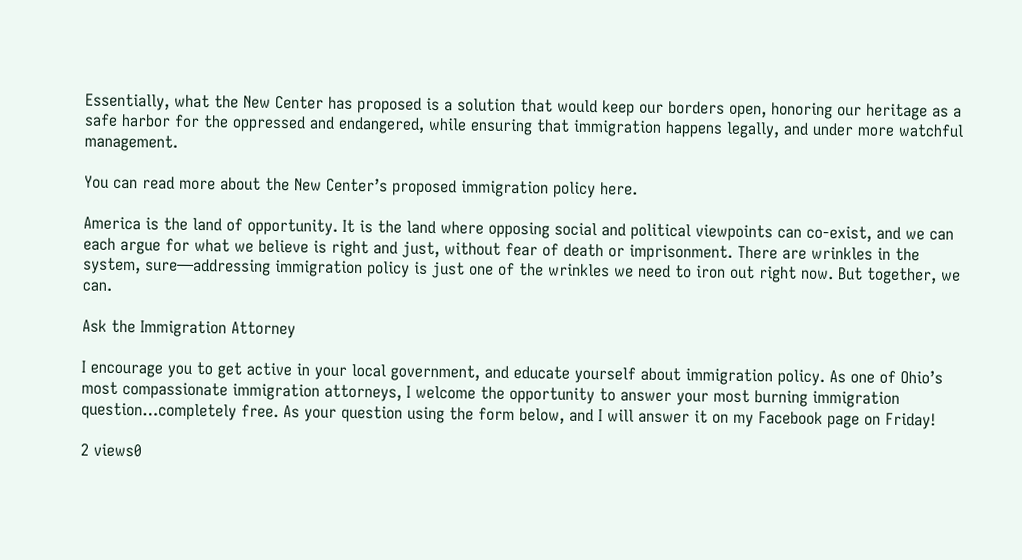Essentially, what the New Center has proposed is a solution that would keep our borders open, honoring our heritage as a safe harbor for the oppressed and endangered, while ensuring that immigration happens legally, and under more watchful management.

You can read more about the New Center’s proposed immigration policy here.

America is the land of opportunity. It is the land where opposing social and political viewpoints can co-exist, and we can each argue for what we believe is right and just, without fear of death or imprisonment. There are wrinkles in the system, sure—addressing immigration policy is just one of the wrinkles we need to iron out right now. But together, we can.

Ask the Immigration Attorney

I encourage you to get active in your local government, and educate yourself about immigration policy. As one of Ohio’s most compassionate immigration attorneys, I welcome the opportunity to answer your most burning immigration question…completely free. As your question using the form below, and I will answer it on my Facebook page on Friday!

2 views0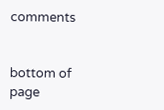comments


bottom of page